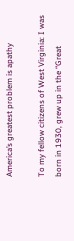America’s greatest problem is apathy

To my fellow citizens of West Virginia: I was born in 1930, grew up in the “Great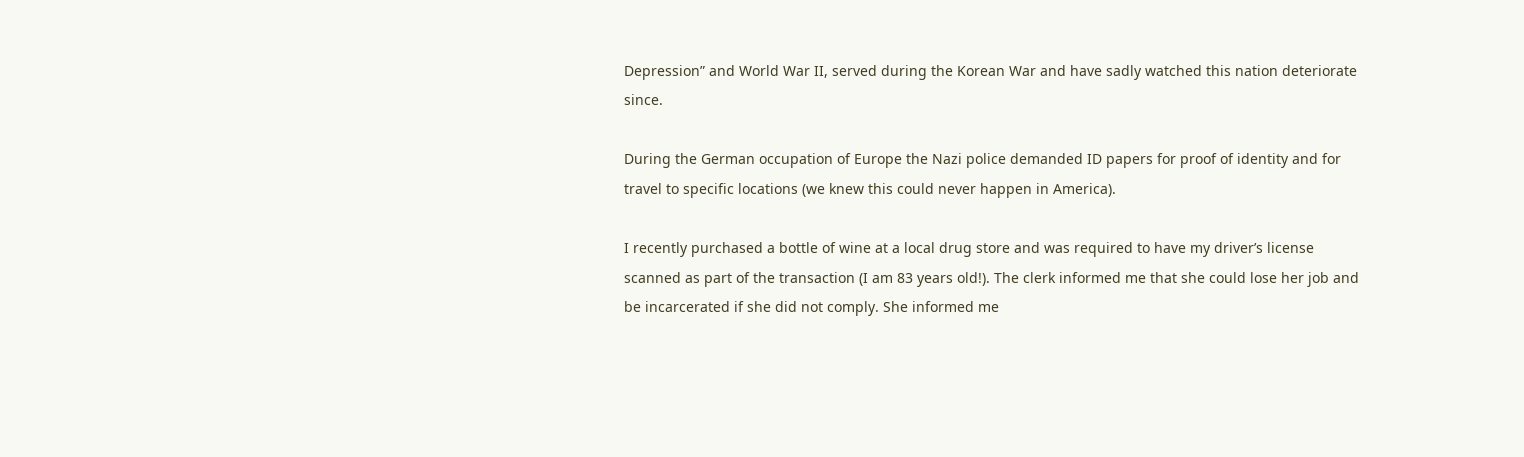Depression” and World War II, served during the Korean War and have sadly watched this nation deteriorate since.

During the German occupation of Europe the Nazi police demanded ID papers for proof of identity and for travel to specific locations (we knew this could never happen in America).

I recently purchased a bottle of wine at a local drug store and was required to have my driver’s license scanned as part of the transaction (I am 83 years old!). The clerk informed me that she could lose her job and be incarcerated if she did not comply. She informed me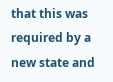that this was required by a new state and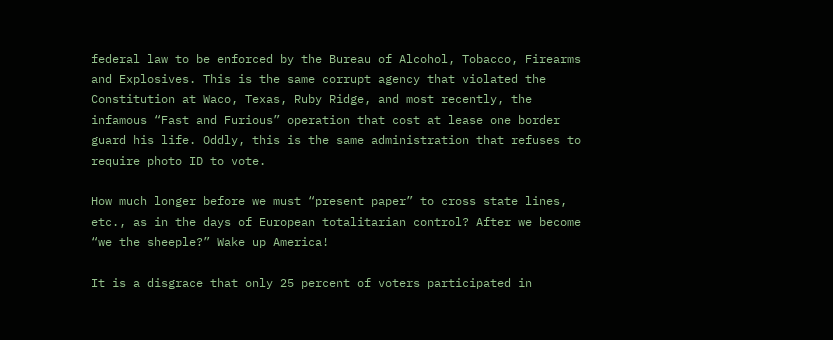federal law to be enforced by the Bureau of Alcohol, Tobacco, Firearms and Explosives. This is the same corrupt agency that violated the Constitution at Waco, Texas, Ruby Ridge, and most recently, the infamous “Fast and Furious” operation that cost at lease one border guard his life. Oddly, this is the same administration that refuses to require photo ID to vote.

How much longer before we must “present paper” to cross state lines, etc., as in the days of European totalitarian control? After we become “we the sheeple?” Wake up America!

It is a disgrace that only 25 percent of voters participated in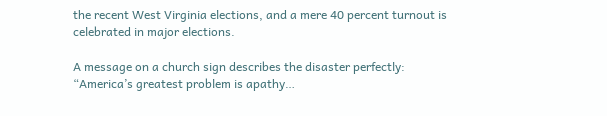the recent West Virginia elections, and a mere 40 percent turnout is celebrated in major elections.

A message on a church sign describes the disaster perfectly: “America’s greatest problem is apathy…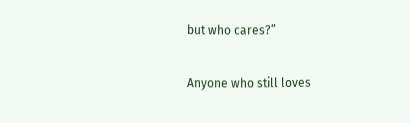but who cares?”

Anyone who still loves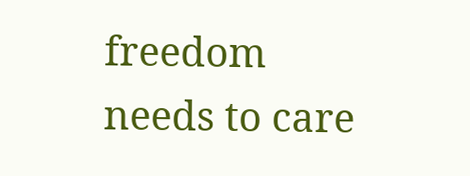freedom needs to care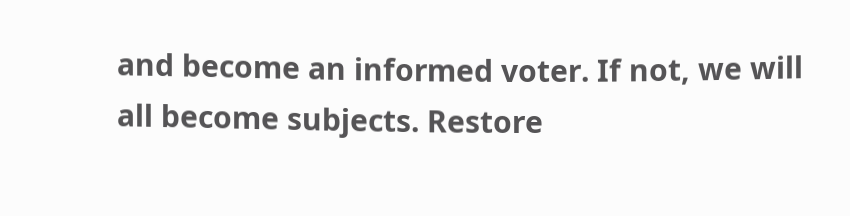and become an informed voter. If not, we will all become subjects. Restore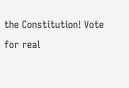the Constitution! Vote for real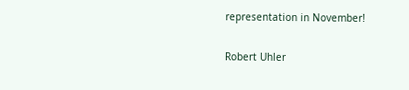representation in November!

Robert Uhler